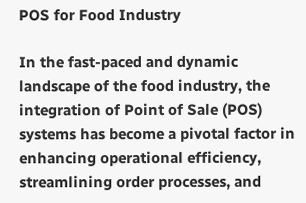POS for Food Industry

In the fast-paced and dynamic landscape of the food industry, the integration of Point of Sale (POS) systems has become a pivotal factor in enhancing operational efficiency, streamlining order processes, and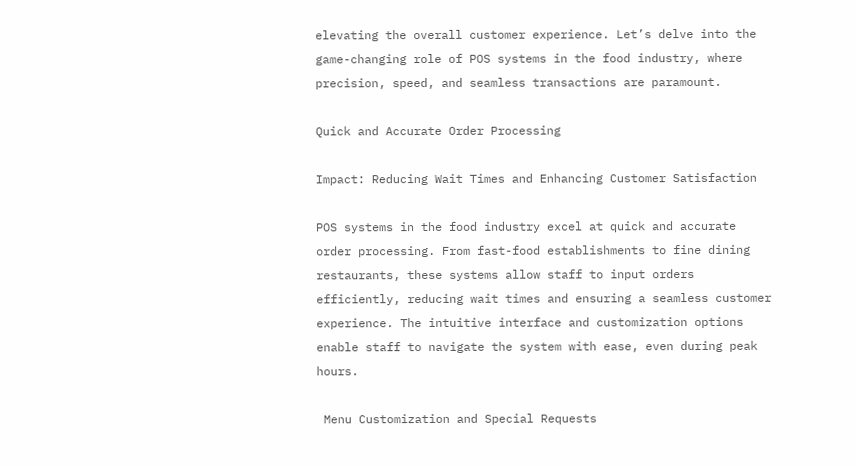elevating the overall customer experience. Let’s delve into the game-changing role of POS systems in the food industry, where precision, speed, and seamless transactions are paramount.

Quick and Accurate Order Processing

Impact: Reducing Wait Times and Enhancing Customer Satisfaction

POS systems in the food industry excel at quick and accurate order processing. From fast-food establishments to fine dining restaurants, these systems allow staff to input orders efficiently, reducing wait times and ensuring a seamless customer experience. The intuitive interface and customization options enable staff to navigate the system with ease, even during peak hours.

 Menu Customization and Special Requests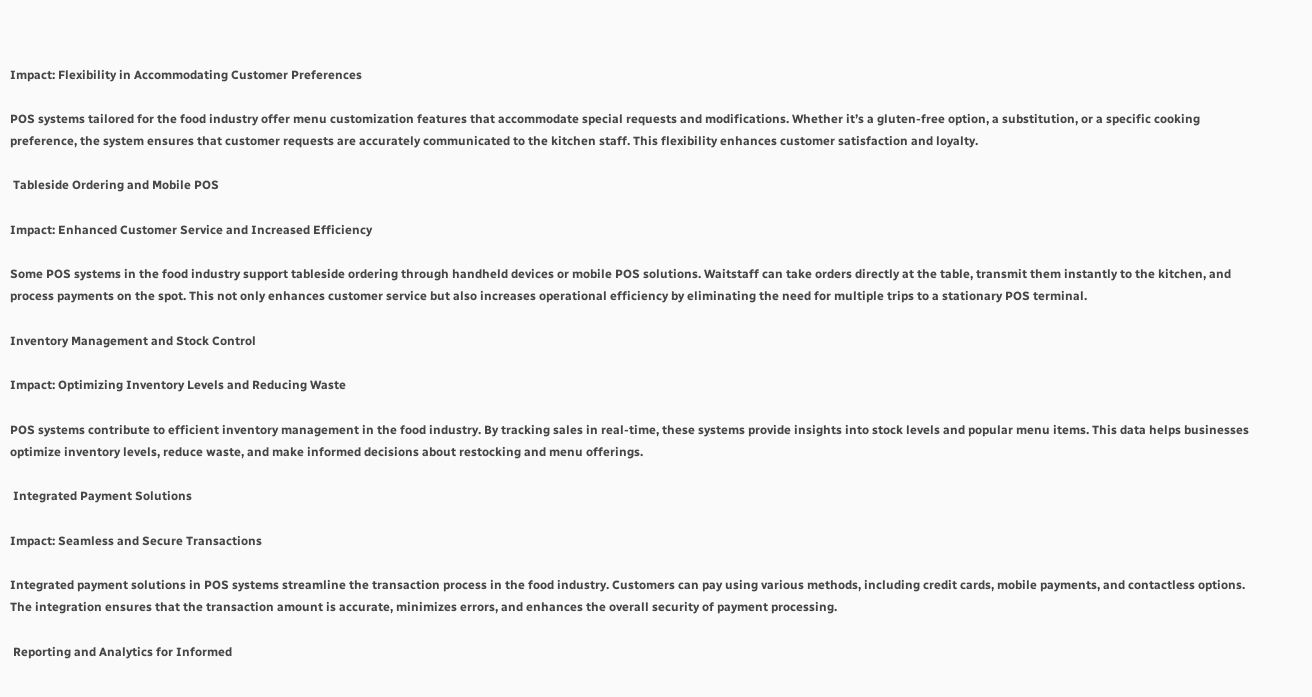Impact: Flexibility in Accommodating Customer Preferences

POS systems tailored for the food industry offer menu customization features that accommodate special requests and modifications. Whether it’s a gluten-free option, a substitution, or a specific cooking preference, the system ensures that customer requests are accurately communicated to the kitchen staff. This flexibility enhances customer satisfaction and loyalty.

 Tableside Ordering and Mobile POS

Impact: Enhanced Customer Service and Increased Efficiency

Some POS systems in the food industry support tableside ordering through handheld devices or mobile POS solutions. Waitstaff can take orders directly at the table, transmit them instantly to the kitchen, and process payments on the spot. This not only enhances customer service but also increases operational efficiency by eliminating the need for multiple trips to a stationary POS terminal.

Inventory Management and Stock Control

Impact: Optimizing Inventory Levels and Reducing Waste

POS systems contribute to efficient inventory management in the food industry. By tracking sales in real-time, these systems provide insights into stock levels and popular menu items. This data helps businesses optimize inventory levels, reduce waste, and make informed decisions about restocking and menu offerings.

 Integrated Payment Solutions

Impact: Seamless and Secure Transactions

Integrated payment solutions in POS systems streamline the transaction process in the food industry. Customers can pay using various methods, including credit cards, mobile payments, and contactless options. The integration ensures that the transaction amount is accurate, minimizes errors, and enhances the overall security of payment processing.

 Reporting and Analytics for Informed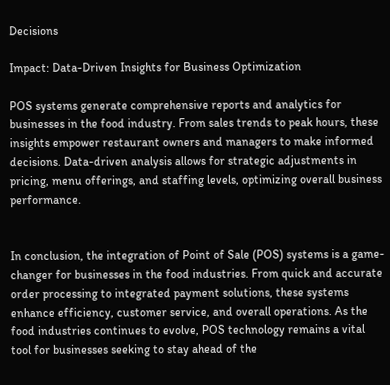Decisions

Impact: Data-Driven Insights for Business Optimization

POS systems generate comprehensive reports and analytics for businesses in the food industry. From sales trends to peak hours, these insights empower restaurant owners and managers to make informed decisions. Data-driven analysis allows for strategic adjustments in pricing, menu offerings, and staffing levels, optimizing overall business performance.


In conclusion, the integration of Point of Sale (POS) systems is a game-changer for businesses in the food industries. From quick and accurate order processing to integrated payment solutions, these systems enhance efficiency, customer service, and overall operations. As the food industries continues to evolve, POS technology remains a vital tool for businesses seeking to stay ahead of the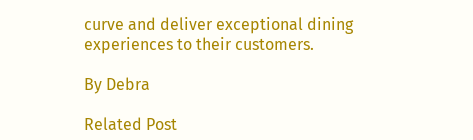curve and deliver exceptional dining experiences to their customers.

By Debra

Related Post